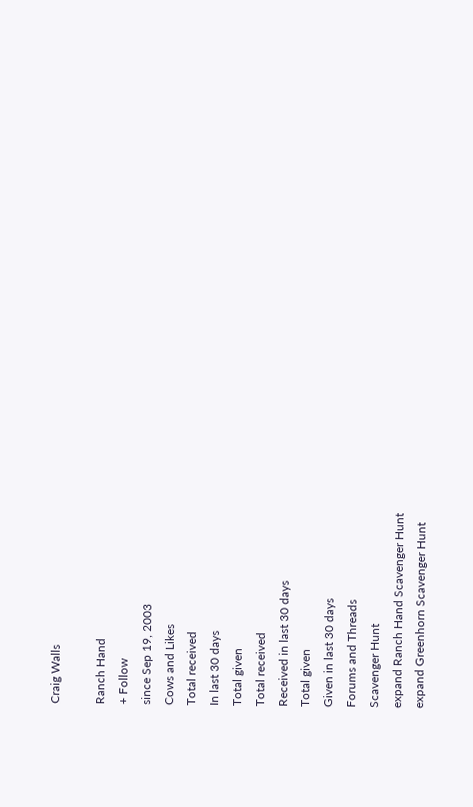Craig Walls

Ranch Hand
+ Follow
since Sep 19, 2003
Cows and Likes
Total received
In last 30 days
Total given
Total received
Received in last 30 days
Total given
Given in last 30 days
Forums and Threads
Scavenger Hunt
expand Ranch Hand Scavenger Hunt
expand Greenhorn Scavenger Hunt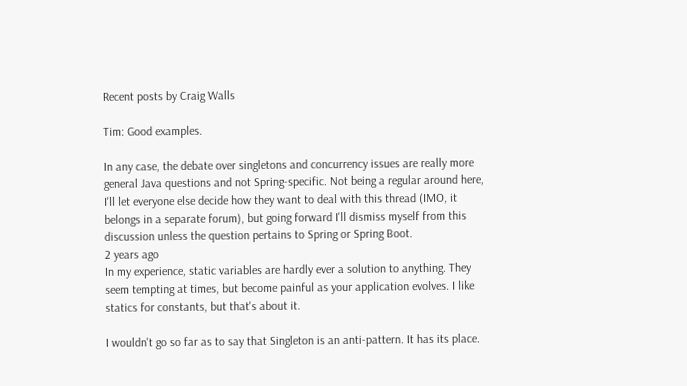Recent posts by Craig Walls

Tim: Good examples.

In any case, the debate over singletons and concurrency issues are really more general Java questions and not Spring-specific. Not being a regular around here, I'll let everyone else decide how they want to deal with this thread (IMO, it belongs in a separate forum), but going forward I'll dismiss myself from this discussion unless the question pertains to Spring or Spring Boot.
2 years ago
In my experience, static variables are hardly ever a solution to anything. They seem tempting at times, but become painful as your application evolves. I like statics for constants, but that's about it.

I wouldn't go so far as to say that Singleton is an anti-pattern. It has its place.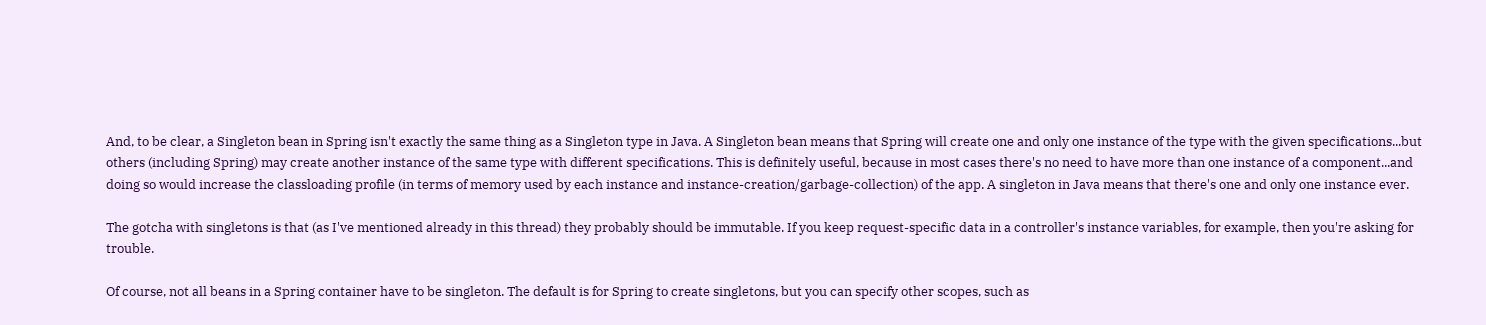And, to be clear, a Singleton bean in Spring isn't exactly the same thing as a Singleton type in Java. A Singleton bean means that Spring will create one and only one instance of the type with the given specifications...but others (including Spring) may create another instance of the same type with different specifications. This is definitely useful, because in most cases there's no need to have more than one instance of a component...and doing so would increase the classloading profile (in terms of memory used by each instance and instance-creation/garbage-collection) of the app. A singleton in Java means that there's one and only one instance ever.

The gotcha with singletons is that (as I've mentioned already in this thread) they probably should be immutable. If you keep request-specific data in a controller's instance variables, for example, then you're asking for trouble.

Of course, not all beans in a Spring container have to be singleton. The default is for Spring to create singletons, but you can specify other scopes, such as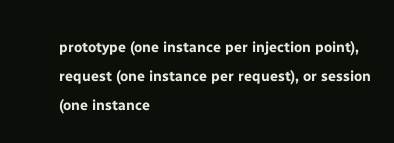prototype (one instance per injection point), request (one instance per request), or session (one instance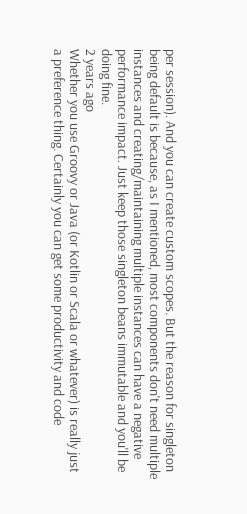per session). And you can create custom scopes. But the reason for singleton being default is because, as I mentioned, most components don't need multiple instances and creating/maintaining multiple instances can have a negative performance impact. Just keep those singleton beans immutable and you'll be doing fine.
2 years ago
Whether you use Groovy or Java (or Kotlin or Scala or whatever) is really just a preference thing. Certainly you can get some productivity and code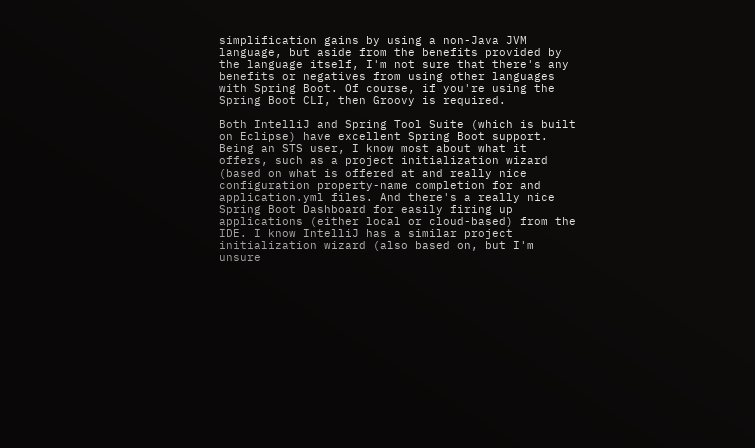simplification gains by using a non-Java JVM language, but aside from the benefits provided by the language itself, I'm not sure that there's any benefits or negatives from using other languages with Spring Boot. Of course, if you're using the Spring Boot CLI, then Groovy is required.

Both IntelliJ and Spring Tool Suite (which is built on Eclipse) have excellent Spring Boot support. Being an STS user, I know most about what it offers, such as a project initialization wizard (based on what is offered at and really nice configuration property-name completion for and application.yml files. And there's a really nice Spring Boot Dashboard for easily firing up applications (either local or cloud-based) from the IDE. I know IntelliJ has a similar project initialization wizard (also based on, but I'm unsure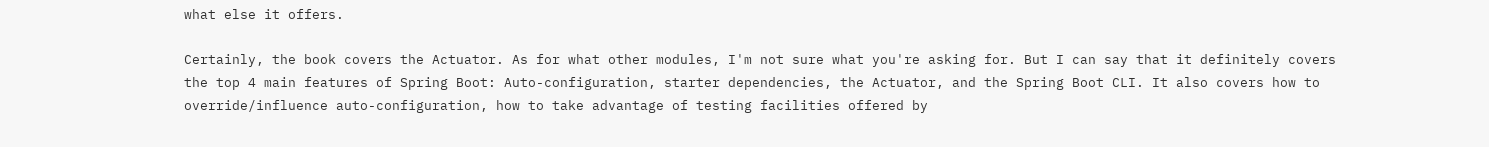what else it offers.

Certainly, the book covers the Actuator. As for what other modules, I'm not sure what you're asking for. But I can say that it definitely covers the top 4 main features of Spring Boot: Auto-configuration, starter dependencies, the Actuator, and the Spring Boot CLI. It also covers how to override/influence auto-configuration, how to take advantage of testing facilities offered by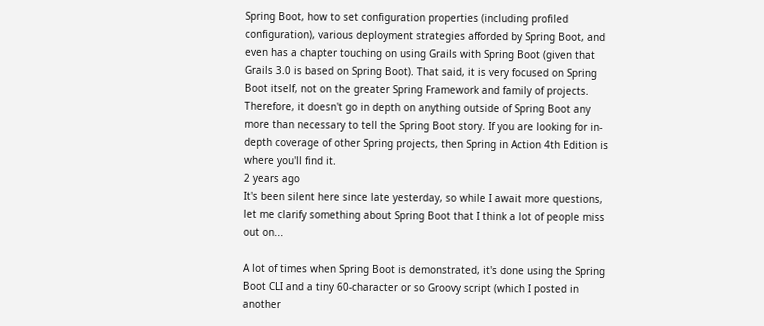Spring Boot, how to set configuration properties (including profiled configuration), various deployment strategies afforded by Spring Boot, and even has a chapter touching on using Grails with Spring Boot (given that Grails 3.0 is based on Spring Boot). That said, it is very focused on Spring Boot itself, not on the greater Spring Framework and family of projects. Therefore, it doesn't go in depth on anything outside of Spring Boot any more than necessary to tell the Spring Boot story. If you are looking for in-depth coverage of other Spring projects, then Spring in Action 4th Edition is where you'll find it.
2 years ago
It's been silent here since late yesterday, so while I await more questions, let me clarify something about Spring Boot that I think a lot of people miss out on...

A lot of times when Spring Boot is demonstrated, it's done using the Spring Boot CLI and a tiny 60-character or so Groovy script (which I posted in another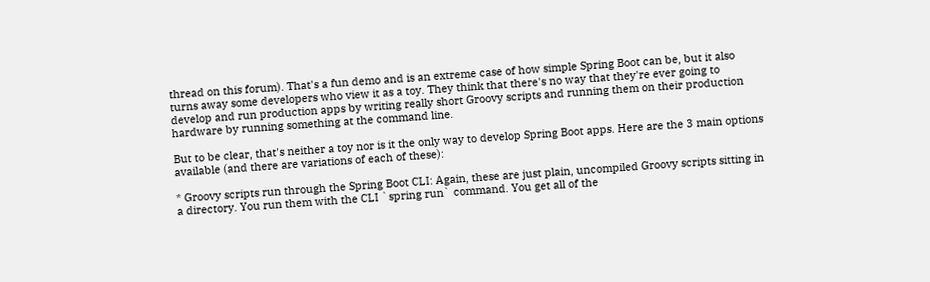thread on this forum). That's a fun demo and is an extreme case of how simple Spring Boot can be, but it also turns away some developers who view it as a toy. They think that there's no way that they're ever going to develop and run production apps by writing really short Groovy scripts and running them on their production hardware by running something at the command line.

But to be clear, that's neither a toy nor is it the only way to develop Spring Boot apps. Here are the 3 main options available (and there are variations of each of these):

* Groovy scripts run through the Spring Boot CLI: Again, these are just plain, uncompiled Groovy scripts sitting in a directory. You run them with the CLI `spring run` command. You get all of the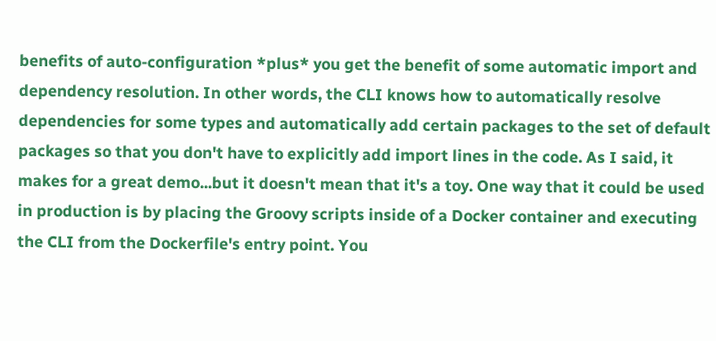benefits of auto-configuration *plus* you get the benefit of some automatic import and dependency resolution. In other words, the CLI knows how to automatically resolve dependencies for some types and automatically add certain packages to the set of default packages so that you don't have to explicitly add import lines in the code. As I said, it makes for a great demo...but it doesn't mean that it's a toy. One way that it could be used in production is by placing the Groovy scripts inside of a Docker container and executing the CLI from the Dockerfile's entry point. You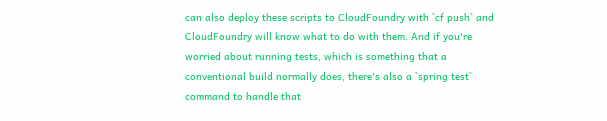can also deploy these scripts to CloudFoundry with `cf push` and CloudFoundry will know what to do with them. And if you're worried about running tests, which is something that a conventional build normally does, there's also a `spring test` command to handle that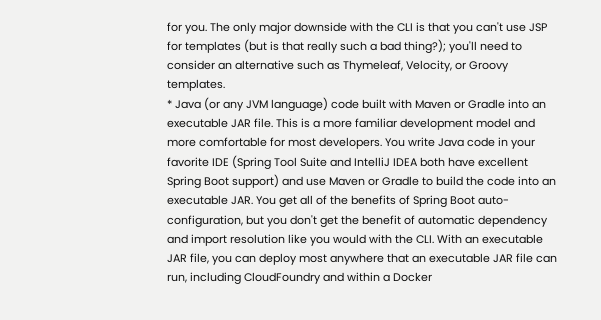for you. The only major downside with the CLI is that you can't use JSP for templates (but is that really such a bad thing?); you'll need to consider an alternative such as Thymeleaf, Velocity, or Groovy templates.
* Java (or any JVM language) code built with Maven or Gradle into an executable JAR file. This is a more familiar development model and more comfortable for most developers. You write Java code in your favorite IDE (Spring Tool Suite and IntelliJ IDEA both have excellent Spring Boot support) and use Maven or Gradle to build the code into an executable JAR. You get all of the benefits of Spring Boot auto-configuration, but you don't get the benefit of automatic dependency and import resolution like you would with the CLI. With an executable JAR file, you can deploy most anywhere that an executable JAR file can run, including CloudFoundry and within a Docker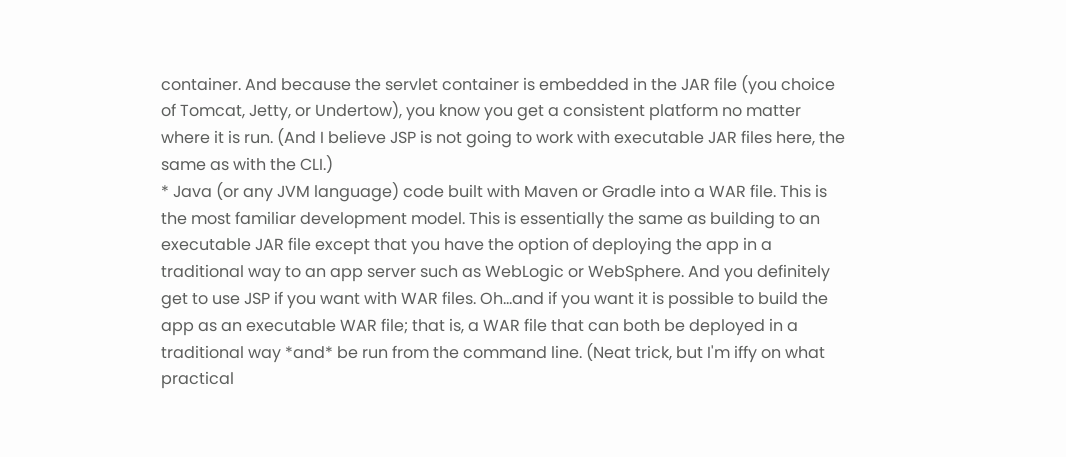container. And because the servlet container is embedded in the JAR file (you choice of Tomcat, Jetty, or Undertow), you know you get a consistent platform no matter where it is run. (And I believe JSP is not going to work with executable JAR files here, the same as with the CLI.)
* Java (or any JVM language) code built with Maven or Gradle into a WAR file. This is the most familiar development model. This is essentially the same as building to an executable JAR file except that you have the option of deploying the app in a traditional way to an app server such as WebLogic or WebSphere. And you definitely get to use JSP if you want with WAR files. Oh...and if you want it is possible to build the app as an executable WAR file; that is, a WAR file that can both be deployed in a traditional way *and* be run from the command line. (Neat trick, but I'm iffy on what practical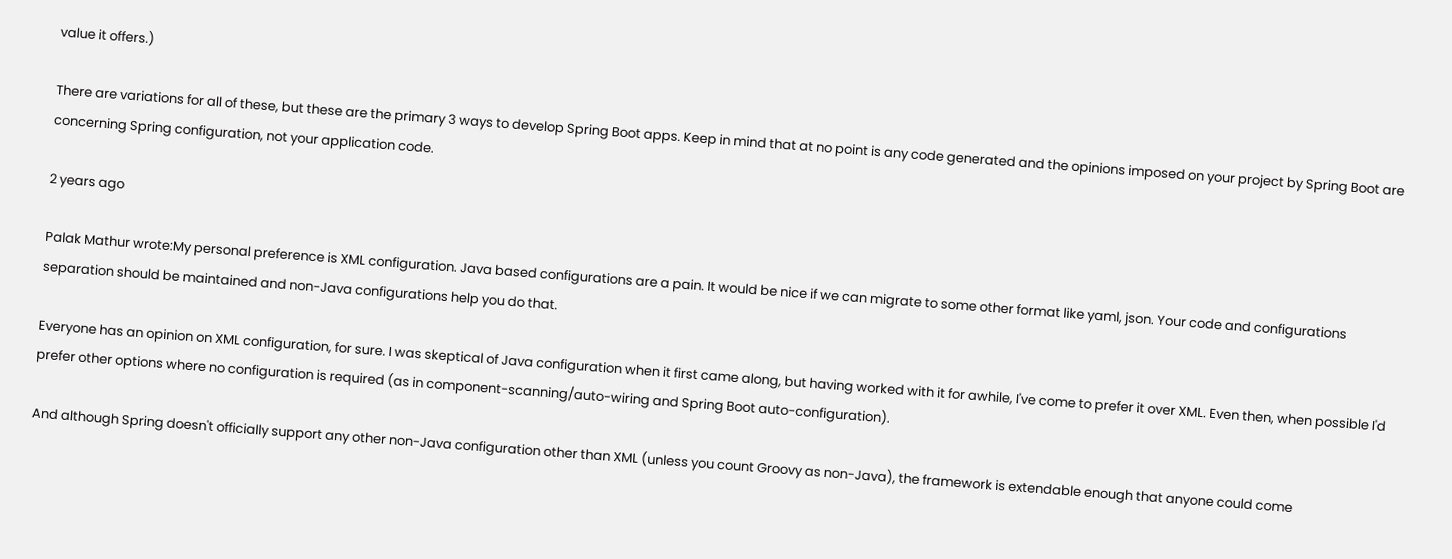value it offers.)

There are variations for all of these, but these are the primary 3 ways to develop Spring Boot apps. Keep in mind that at no point is any code generated and the opinions imposed on your project by Spring Boot are concerning Spring configuration, not your application code.

2 years ago

Palak Mathur wrote:My personal preference is XML configuration. Java based configurations are a pain. It would be nice if we can migrate to some other format like yaml, json. Your code and configurations separation should be maintained and non-Java configurations help you do that.

Everyone has an opinion on XML configuration, for sure. I was skeptical of Java configuration when it first came along, but having worked with it for awhile, I've come to prefer it over XML. Even then, when possible I'd prefer other options where no configuration is required (as in component-scanning/auto-wiring and Spring Boot auto-configuration).

And although Spring doesn't officially support any other non-Java configuration other than XML (unless you count Groovy as non-Java), the framework is extendable enough that anyone could come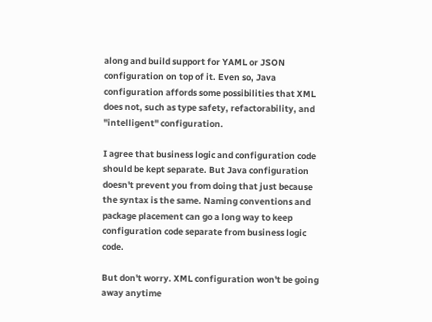along and build support for YAML or JSON configuration on top of it. Even so, Java configuration affords some possibilities that XML does not, such as type safety, refactorability, and "intelligent" configuration.

I agree that business logic and configuration code should be kept separate. But Java configuration doesn't prevent you from doing that just because the syntax is the same. Naming conventions and package placement can go a long way to keep configuration code separate from business logic code.

But don't worry. XML configuration won't be going away anytime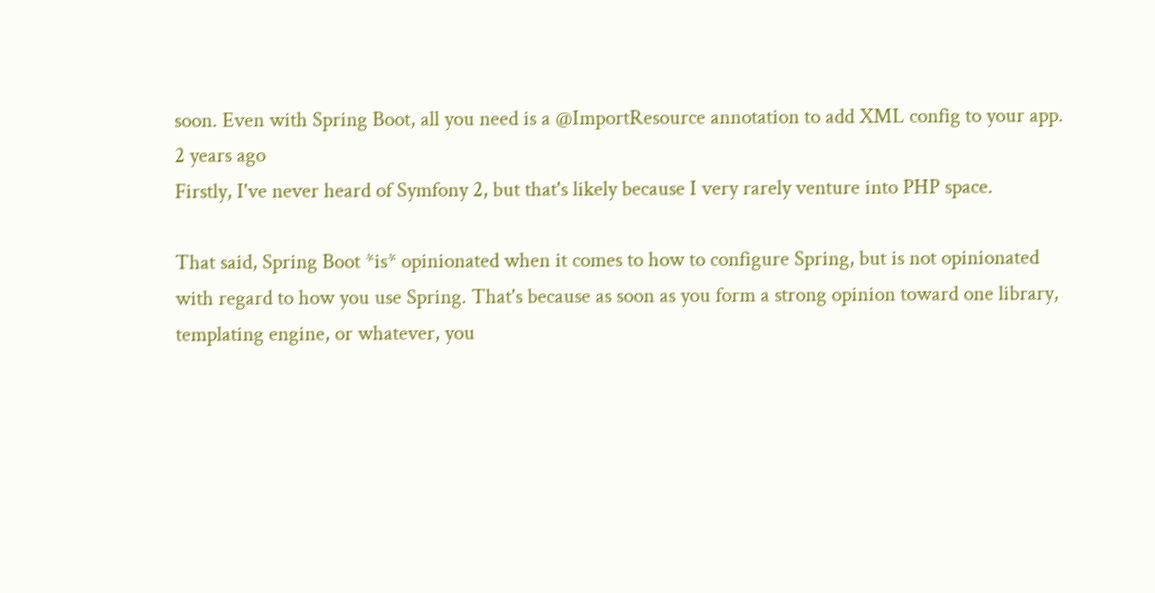soon. Even with Spring Boot, all you need is a @ImportResource annotation to add XML config to your app.
2 years ago
Firstly, I've never heard of Symfony 2, but that's likely because I very rarely venture into PHP space.

That said, Spring Boot *is* opinionated when it comes to how to configure Spring, but is not opinionated with regard to how you use Spring. That's because as soon as you form a strong opinion toward one library, templating engine, or whatever, you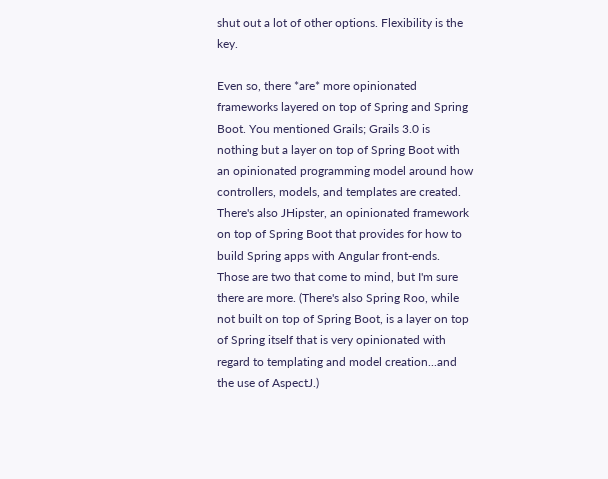shut out a lot of other options. Flexibility is the key.

Even so, there *are* more opinionated frameworks layered on top of Spring and Spring Boot. You mentioned Grails; Grails 3.0 is nothing but a layer on top of Spring Boot with an opinionated programming model around how controllers, models, and templates are created. There's also JHipster, an opinionated framework on top of Spring Boot that provides for how to build Spring apps with Angular front-ends. Those are two that come to mind, but I'm sure there are more. (There's also Spring Roo, while not built on top of Spring Boot, is a layer on top of Spring itself that is very opinionated with regard to templating and model creation...and the use of AspectJ.)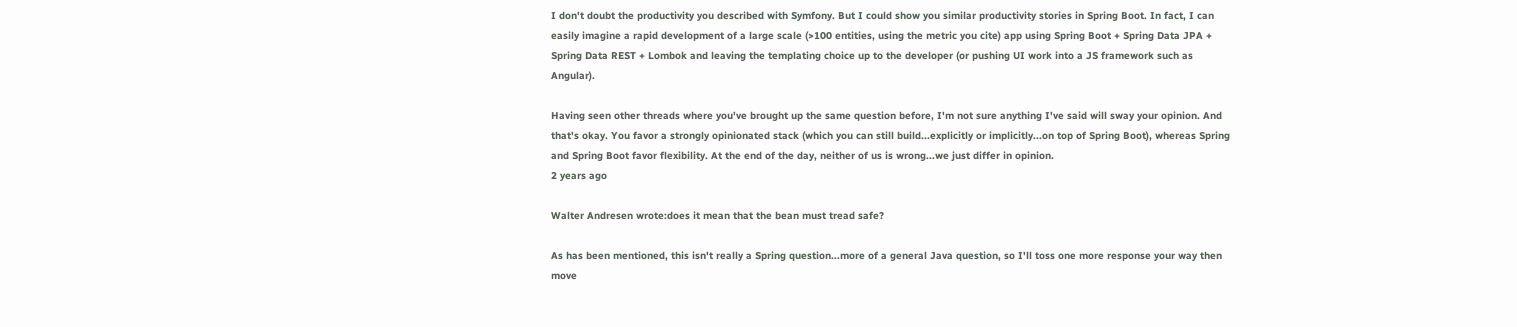I don't doubt the productivity you described with Symfony. But I could show you similar productivity stories in Spring Boot. In fact, I can easily imagine a rapid development of a large scale (>100 entities, using the metric you cite) app using Spring Boot + Spring Data JPA + Spring Data REST + Lombok and leaving the templating choice up to the developer (or pushing UI work into a JS framework such as Angular).

Having seen other threads where you've brought up the same question before, I'm not sure anything I've said will sway your opinion. And that's okay. You favor a strongly opinionated stack (which you can still build...explicitly or implicitly...on top of Spring Boot), whereas Spring and Spring Boot favor flexibility. At the end of the day, neither of us is wrong...we just differ in opinion.
2 years ago

Walter Andresen wrote:does it mean that the bean must tread safe?

As has been mentioned, this isn't really a Spring question...more of a general Java question, so I'll toss one more response your way then move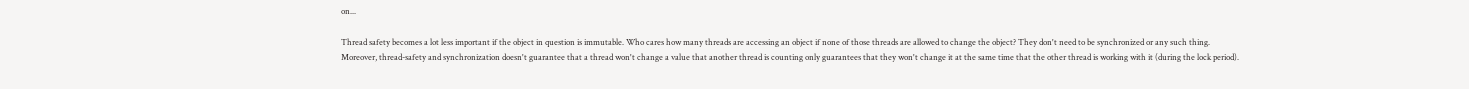on...

Thread safety becomes a lot less important if the object in question is immutable. Who cares how many threads are accessing an object if none of those threads are allowed to change the object? They don't need to be synchronized or any such thing. Moreover, thread-safety and synchronization doesn't guarantee that a thread won't change a value that another thread is counting only guarantees that they won't change it at the same time that the other thread is working with it (during the lock period).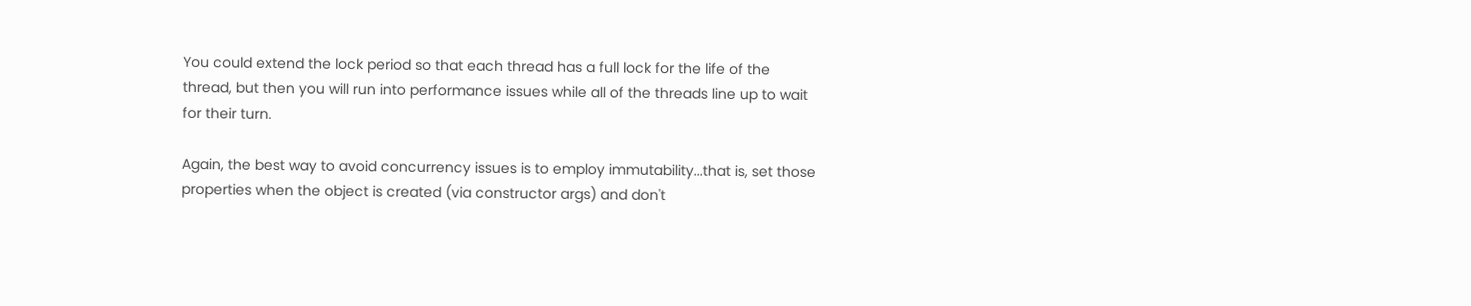You could extend the lock period so that each thread has a full lock for the life of the thread, but then you will run into performance issues while all of the threads line up to wait for their turn.

Again, the best way to avoid concurrency issues is to employ immutability...that is, set those properties when the object is created (via constructor args) and don't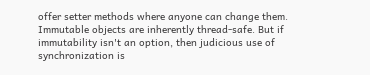offer setter methods where anyone can change them. Immutable objects are inherently thread-safe. But if immutability isn't an option, then judicious use of synchronization is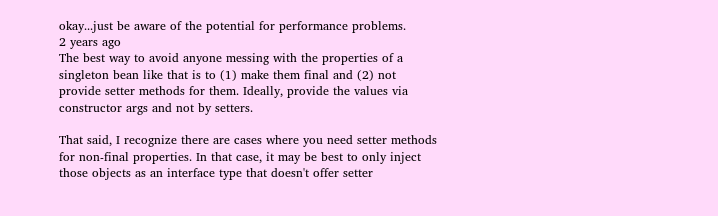okay...just be aware of the potential for performance problems.
2 years ago
The best way to avoid anyone messing with the properties of a singleton bean like that is to (1) make them final and (2) not provide setter methods for them. Ideally, provide the values via constructor args and not by setters.

That said, I recognize there are cases where you need setter methods for non-final properties. In that case, it may be best to only inject those objects as an interface type that doesn't offer setter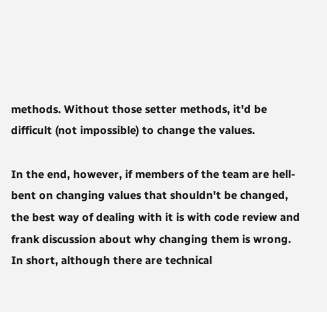methods. Without those setter methods, it'd be difficult (not impossible) to change the values.

In the end, however, if members of the team are hell-bent on changing values that shouldn't be changed, the best way of dealing with it is with code review and frank discussion about why changing them is wrong. In short, although there are technical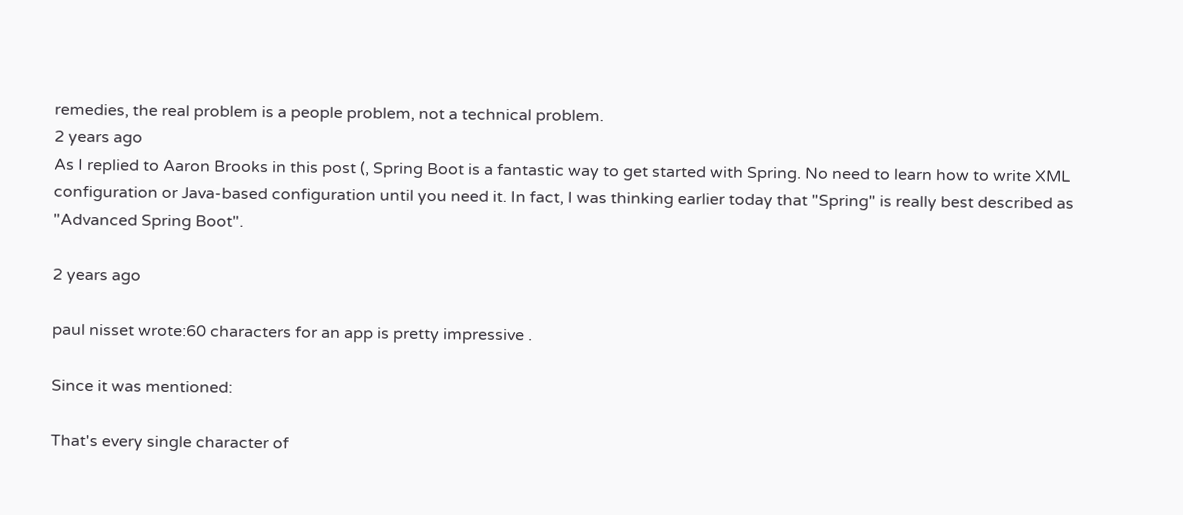remedies, the real problem is a people problem, not a technical problem.
2 years ago
As I replied to Aaron Brooks in this post (, Spring Boot is a fantastic way to get started with Spring. No need to learn how to write XML configuration or Java-based configuration until you need it. In fact, I was thinking earlier today that "Spring" is really best described as "Advanced Spring Boot".

2 years ago

paul nisset wrote:60 characters for an app is pretty impressive .

Since it was mentioned:

That's every single character of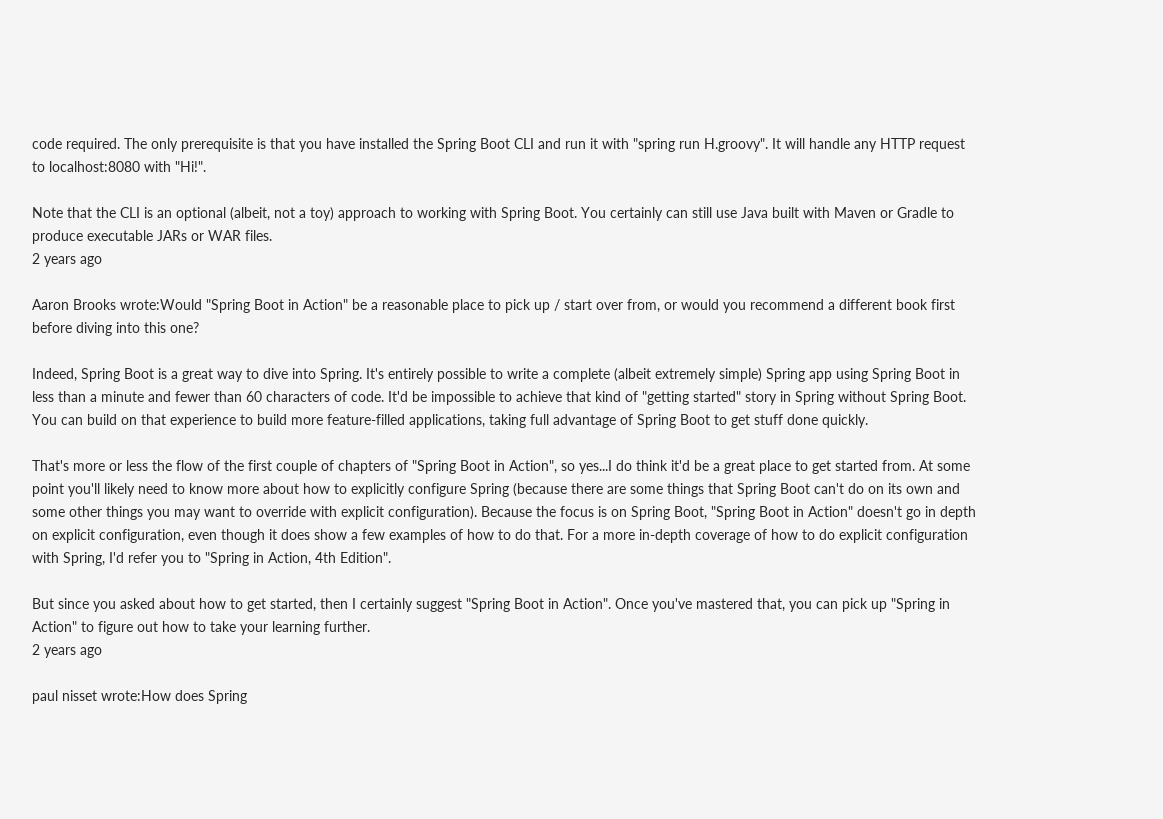code required. The only prerequisite is that you have installed the Spring Boot CLI and run it with "spring run H.groovy". It will handle any HTTP request to localhost:8080 with "Hi!".

Note that the CLI is an optional (albeit, not a toy) approach to working with Spring Boot. You certainly can still use Java built with Maven or Gradle to produce executable JARs or WAR files.
2 years ago

Aaron Brooks wrote:Would "Spring Boot in Action" be a reasonable place to pick up / start over from, or would you recommend a different book first before diving into this one?

Indeed, Spring Boot is a great way to dive into Spring. It's entirely possible to write a complete (albeit extremely simple) Spring app using Spring Boot in less than a minute and fewer than 60 characters of code. It'd be impossible to achieve that kind of "getting started" story in Spring without Spring Boot. You can build on that experience to build more feature-filled applications, taking full advantage of Spring Boot to get stuff done quickly.

That's more or less the flow of the first couple of chapters of "Spring Boot in Action", so yes...I do think it'd be a great place to get started from. At some point you'll likely need to know more about how to explicitly configure Spring (because there are some things that Spring Boot can't do on its own and some other things you may want to override with explicit configuration). Because the focus is on Spring Boot, "Spring Boot in Action" doesn't go in depth on explicit configuration, even though it does show a few examples of how to do that. For a more in-depth coverage of how to do explicit configuration with Spring, I'd refer you to "Spring in Action, 4th Edition".

But since you asked about how to get started, then I certainly suggest "Spring Boot in Action". Once you've mastered that, you can pick up "Spring in Action" to figure out how to take your learning further.
2 years ago

paul nisset wrote:How does Spring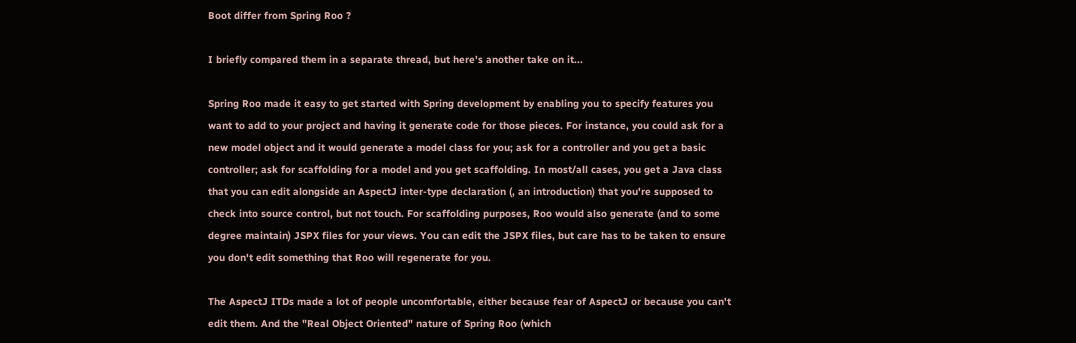Boot differ from Spring Roo ?

I briefly compared them in a separate thread, but here's another take on it...

Spring Roo made it easy to get started with Spring development by enabling you to specify features you want to add to your project and having it generate code for those pieces. For instance, you could ask for a new model object and it would generate a model class for you; ask for a controller and you get a basic controller; ask for scaffolding for a model and you get scaffolding. In most/all cases, you get a Java class that you can edit alongside an AspectJ inter-type declaration (, an introduction) that you're supposed to check into source control, but not touch. For scaffolding purposes, Roo would also generate (and to some degree maintain) JSPX files for your views. You can edit the JSPX files, but care has to be taken to ensure you don't edit something that Roo will regenerate for you.

The AspectJ ITDs made a lot of people uncomfortable, either because fear of AspectJ or because you can't edit them. And the "Real Object Oriented" nature of Spring Roo (which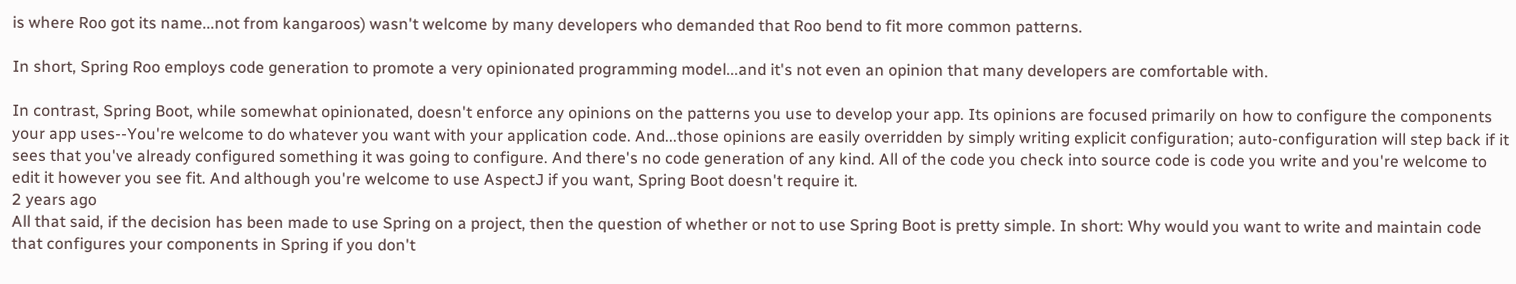is where Roo got its name...not from kangaroos) wasn't welcome by many developers who demanded that Roo bend to fit more common patterns.

In short, Spring Roo employs code generation to promote a very opinionated programming model...and it's not even an opinion that many developers are comfortable with.

In contrast, Spring Boot, while somewhat opinionated, doesn't enforce any opinions on the patterns you use to develop your app. Its opinions are focused primarily on how to configure the components your app uses--You're welcome to do whatever you want with your application code. And...those opinions are easily overridden by simply writing explicit configuration; auto-configuration will step back if it sees that you've already configured something it was going to configure. And there's no code generation of any kind. All of the code you check into source code is code you write and you're welcome to edit it however you see fit. And although you're welcome to use AspectJ if you want, Spring Boot doesn't require it.
2 years ago
All that said, if the decision has been made to use Spring on a project, then the question of whether or not to use Spring Boot is pretty simple. In short: Why would you want to write and maintain code that configures your components in Spring if you don't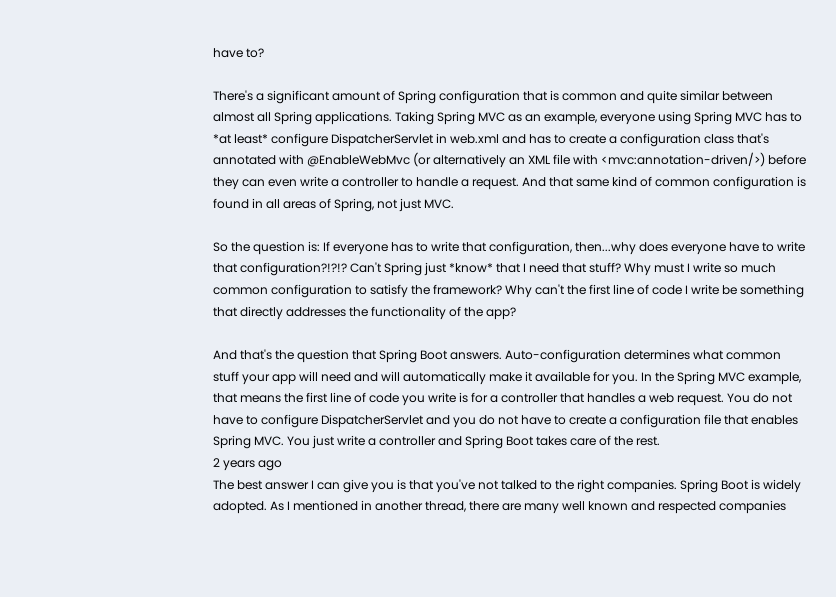have to?

There's a significant amount of Spring configuration that is common and quite similar between almost all Spring applications. Taking Spring MVC as an example, everyone using Spring MVC has to *at least* configure DispatcherServlet in web.xml and has to create a configuration class that's annotated with @EnableWebMvc (or alternatively an XML file with <mvc:annotation-driven/>) before they can even write a controller to handle a request. And that same kind of common configuration is found in all areas of Spring, not just MVC.

So the question is: If everyone has to write that configuration, then...why does everyone have to write that configuration?!?!? Can't Spring just *know* that I need that stuff? Why must I write so much common configuration to satisfy the framework? Why can't the first line of code I write be something that directly addresses the functionality of the app?

And that's the question that Spring Boot answers. Auto-configuration determines what common stuff your app will need and will automatically make it available for you. In the Spring MVC example, that means the first line of code you write is for a controller that handles a web request. You do not have to configure DispatcherServlet and you do not have to create a configuration file that enables Spring MVC. You just write a controller and Spring Boot takes care of the rest.
2 years ago
The best answer I can give you is that you've not talked to the right companies. Spring Boot is widely adopted. As I mentioned in another thread, there are many well known and respected companies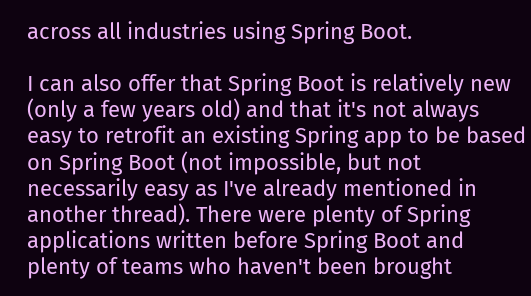across all industries using Spring Boot.

I can also offer that Spring Boot is relatively new (only a few years old) and that it's not always easy to retrofit an existing Spring app to be based on Spring Boot (not impossible, but not necessarily easy as I've already mentioned in another thread). There were plenty of Spring applications written before Spring Boot and plenty of teams who haven't been brought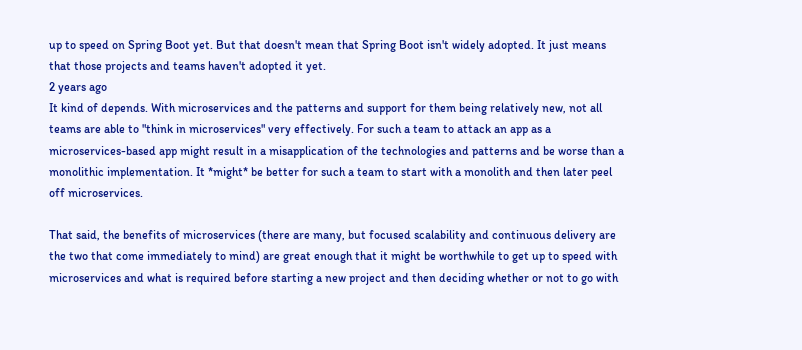up to speed on Spring Boot yet. But that doesn't mean that Spring Boot isn't widely adopted. It just means that those projects and teams haven't adopted it yet.
2 years ago
It kind of depends. With microservices and the patterns and support for them being relatively new, not all teams are able to "think in microservices" very effectively. For such a team to attack an app as a microservices-based app might result in a misapplication of the technologies and patterns and be worse than a monolithic implementation. It *might* be better for such a team to start with a monolith and then later peel off microservices.

That said, the benefits of microservices (there are many, but focused scalability and continuous delivery are the two that come immediately to mind) are great enough that it might be worthwhile to get up to speed with microservices and what is required before starting a new project and then deciding whether or not to go with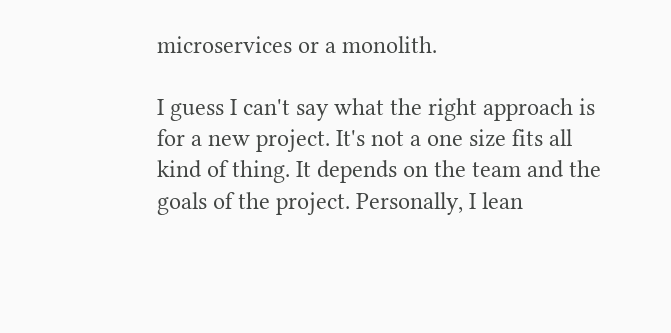microservices or a monolith.

I guess I can't say what the right approach is for a new project. It's not a one size fits all kind of thing. It depends on the team and the goals of the project. Personally, I lean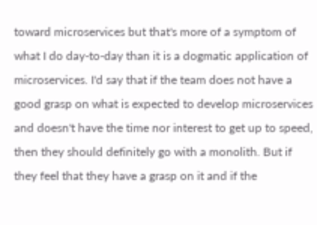toward microservices but that's more of a symptom of what I do day-to-day than it is a dogmatic application of microservices. I'd say that if the team does not have a good grasp on what is expected to develop microservices and doesn't have the time nor interest to get up to speed, then they should definitely go with a monolith. But if they feel that they have a grasp on it and if the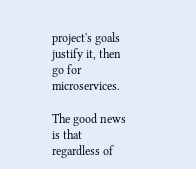project's goals justify it, then go for microservices.

The good news is that regardless of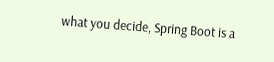what you decide, Spring Boot is a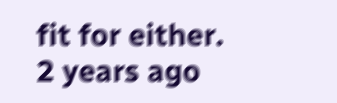fit for either.
2 years ago